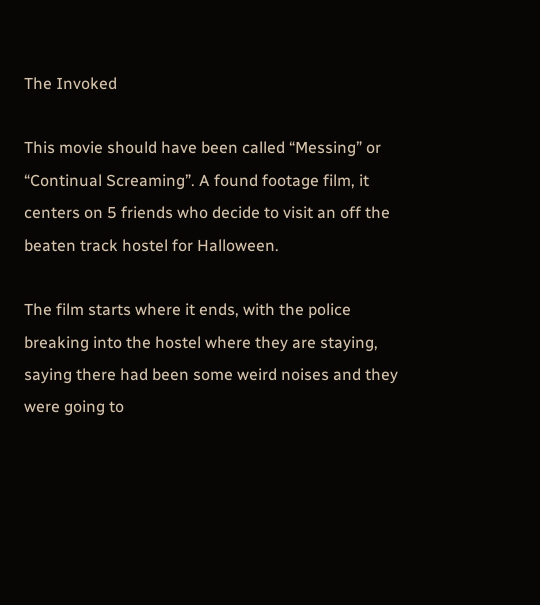The Invoked

This movie should have been called “Messing” or “Continual Screaming”. A found footage film, it centers on 5 friends who decide to visit an off the beaten track hostel for Halloween.

The film starts where it ends, with the police breaking into the hostel where they are staying, saying there had been some weird noises and they were going to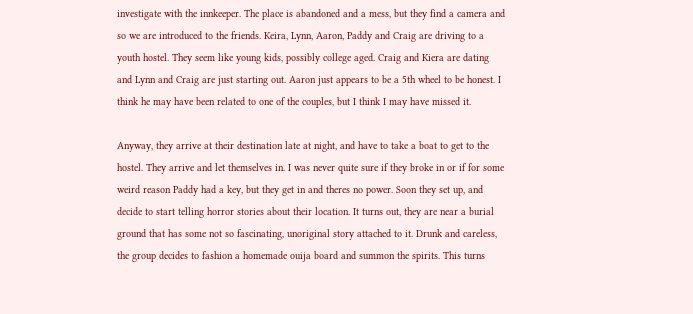investigate with the innkeeper. The place is abandoned and a mess, but they find a camera and so we are introduced to the friends. Keira, Lynn, Aaron, Paddy and Craig are driving to a youth hostel. They seem like young kids, possibly college aged. Craig and Kiera are dating and Lynn and Craig are just starting out. Aaron just appears to be a 5th wheel to be honest. I think he may have been related to one of the couples, but I think I may have missed it.

Anyway, they arrive at their destination late at night, and have to take a boat to get to the hostel. They arrive and let themselves in. I was never quite sure if they broke in or if for some weird reason Paddy had a key, but they get in and theres no power. Soon they set up, and decide to start telling horror stories about their location. It turns out, they are near a burial ground that has some not so fascinating, unoriginal story attached to it. Drunk and careless, the group decides to fashion a homemade ouija board and summon the spirits. This turns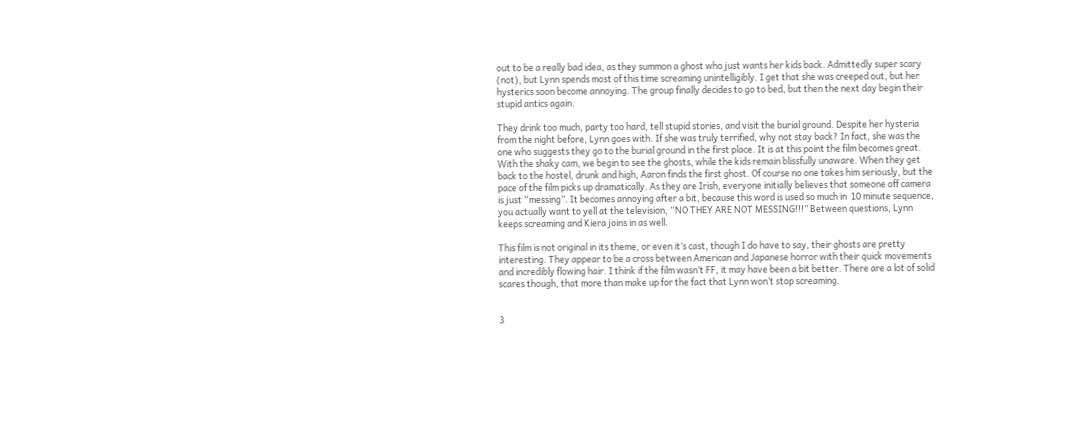out to be a really bad idea, as they summon a ghost who just wants her kids back. Admittedly super scary (not), but Lynn spends most of this time screaming unintelligibly. I get that she was creeped out, but her hysterics soon become annoying. The group finally decides to go to bed, but then the next day begin their stupid antics again.

They drink too much, party too hard, tell stupid stories, and visit the burial ground. Despite her hysteria from the night before, Lynn goes with. If she was truly terrified, why not stay back? In fact, she was the one who suggests they go to the burial ground in the first place. It is at this point the film becomes great. With the shaky cam, we begin to see the ghosts, while the kids remain blissfully unaware. When they get back to the hostel, drunk and high, Aaron finds the first ghost. Of course no one takes him seriously, but the pace of the film picks up dramatically. As they are Irish, everyone initially believes that someone off camera is just “messing”. It becomes annoying after a bit, because this word is used so much in  10 minute sequence, you actually want to yell at the television, “NO THEY ARE NOT MESSING!!!” Between questions, Lynn keeps screaming and Kiera joins in as well.

This film is not original in its theme, or even it’s cast, though I do have to say, their ghosts are pretty interesting. They appear to be a cross between American and Japanese horror with their quick movements and incredibly flowing hair. I think if the film wasn’t FF, it may have been a bit better. There are a lot of solid scares though, that more than make up for the fact that Lynn won’t stop screaming.


3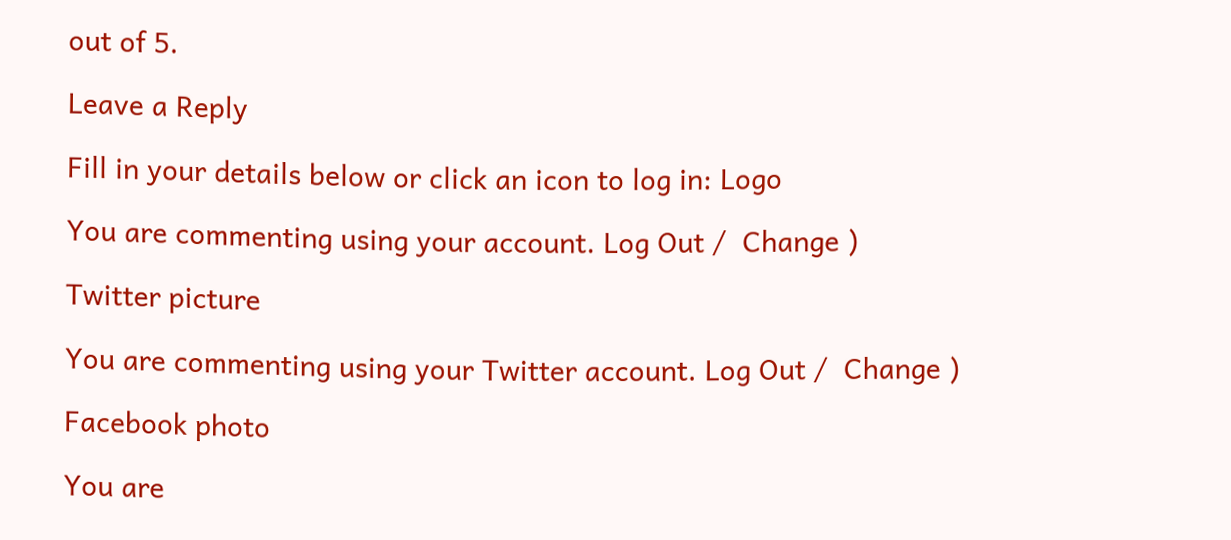out of 5.

Leave a Reply

Fill in your details below or click an icon to log in: Logo

You are commenting using your account. Log Out /  Change )

Twitter picture

You are commenting using your Twitter account. Log Out /  Change )

Facebook photo

You are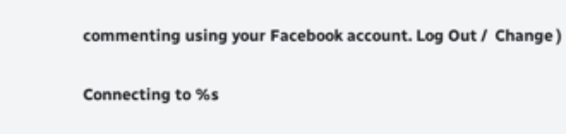commenting using your Facebook account. Log Out /  Change )

Connecting to %s